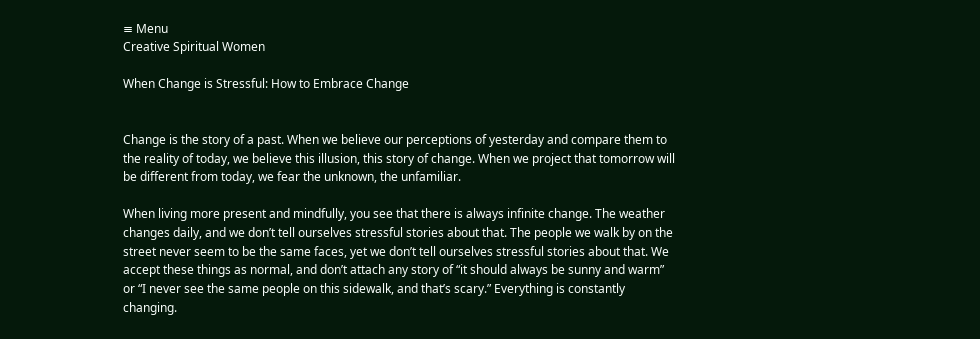≡ Menu
Creative Spiritual Women

When Change is Stressful: How to Embrace Change


Change is the story of a past. When we believe our perceptions of yesterday and compare them to the reality of today, we believe this illusion, this story of change. When we project that tomorrow will be different from today, we fear the unknown, the unfamiliar.

When living more present and mindfully, you see that there is always infinite change. The weather changes daily, and we don’t tell ourselves stressful stories about that. The people we walk by on the street never seem to be the same faces, yet we don’t tell ourselves stressful stories about that. We accept these things as normal, and don’t attach any story of “it should always be sunny and warm” or “I never see the same people on this sidewalk, and that’s scary.” Everything is constantly changing.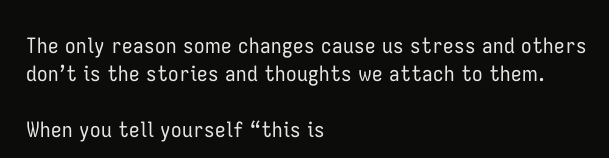The only reason some changes cause us stress and others don’t is the stories and thoughts we attach to them.

When you tell yourself “this is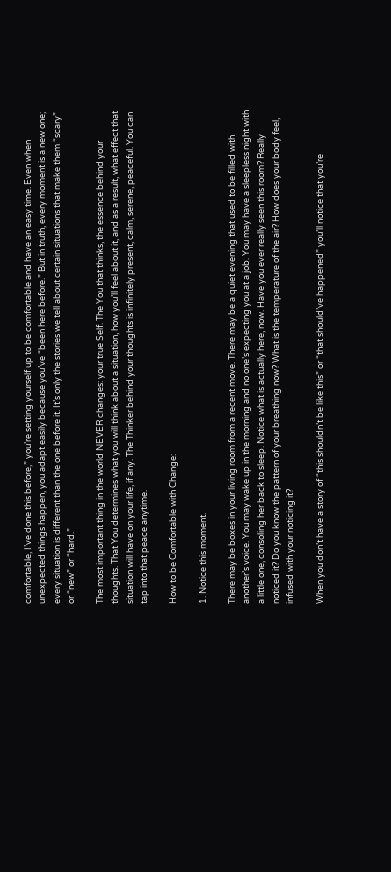comfortable, I’ve done this before,” you’re setting yourself up to be comfortable and have an easy time. Even when unexpected things happen, you adapt easily because you’ve “been here before.” But in truth, every moment is a new one; every situation is different than the one before it. It’s only the stories we tell about certain situations that make them “scary” or “new” or “hard.”

The most important thing in the world NEVER changes: your true Self. The You that thinks, the essence behind your thoughts. That You determines what you will think about a situation, how you’ll feel about it, and as a result, what effect that situation will have on your life, if any. The Thinker behind your thoughts is infinitely present, calm, serene, peaceful. You can tap into that peace anytime.

How to be Comfortable with Change:

1. Notice this moment.

There may be boxes in your living room from a recent move. There may be a quiet evening that used to be filled with another’s voice. You may wake up in the morning and no one’s expecting you at a job. You may have a sleepless night with a little one, consoling her back to sleep. Notice what is actually here, now. Have you ever really seen this room? Really noticed it? Do you know the pattern of your breathing now? What is the temperature of the air? How does your body feel, infused with your noticing it?

When you don’t have a story of “this shouldn’t be like this” or “that should’ve happened” you’ll notice that you’re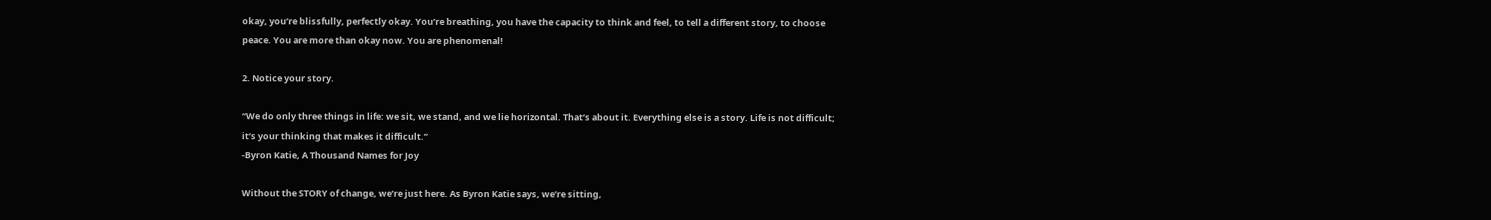okay, you’re blissfully, perfectly okay. You’re breathing, you have the capacity to think and feel, to tell a different story, to choose peace. You are more than okay now. You are phenomenal!

2. Notice your story.

“We do only three things in life: we sit, we stand, and we lie horizontal. That’s about it. Everything else is a story. Life is not difficult; it’s your thinking that makes it difficult.”
-Byron Katie, A Thousand Names for Joy

Without the STORY of change, we’re just here. As Byron Katie says, we’re sitting,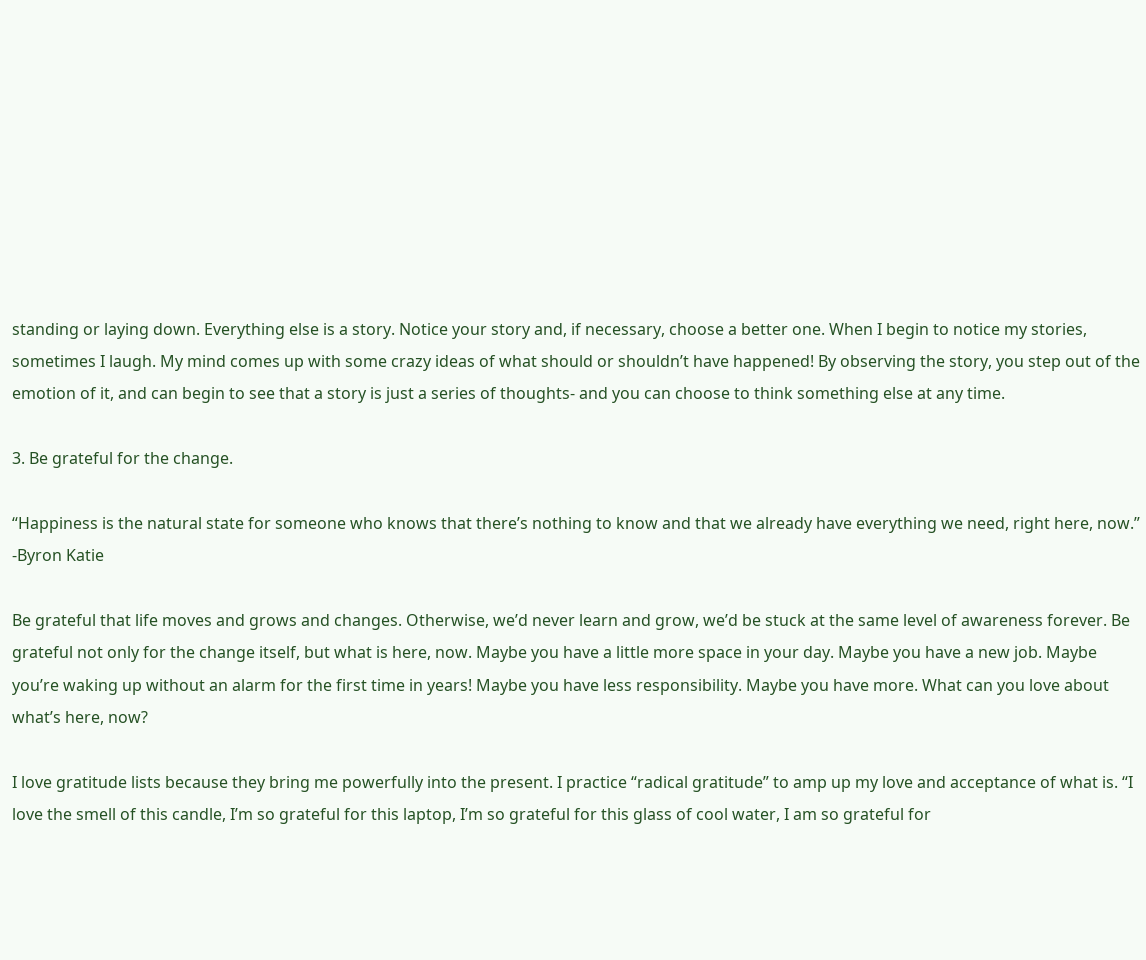standing or laying down. Everything else is a story. Notice your story and, if necessary, choose a better one. When I begin to notice my stories, sometimes I laugh. My mind comes up with some crazy ideas of what should or shouldn’t have happened! By observing the story, you step out of the emotion of it, and can begin to see that a story is just a series of thoughts- and you can choose to think something else at any time.

3. Be grateful for the change.

“Happiness is the natural state for someone who knows that there’s nothing to know and that we already have everything we need, right here, now.”
-Byron Katie

Be grateful that life moves and grows and changes. Otherwise, we’d never learn and grow, we’d be stuck at the same level of awareness forever. Be grateful not only for the change itself, but what is here, now. Maybe you have a little more space in your day. Maybe you have a new job. Maybe you’re waking up without an alarm for the first time in years! Maybe you have less responsibility. Maybe you have more. What can you love about what’s here, now?

I love gratitude lists because they bring me powerfully into the present. I practice “radical gratitude” to amp up my love and acceptance of what is. “I love the smell of this candle, I’m so grateful for this laptop, I’m so grateful for this glass of cool water, I am so grateful for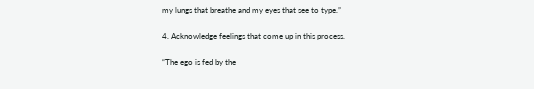my lungs that breathe and my eyes that see to type.”

4. Acknowledge feelings that come up in this process.

“The ego is fed by the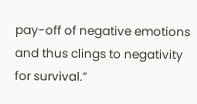pay-off of negative emotions and thus clings to negativity for survival.”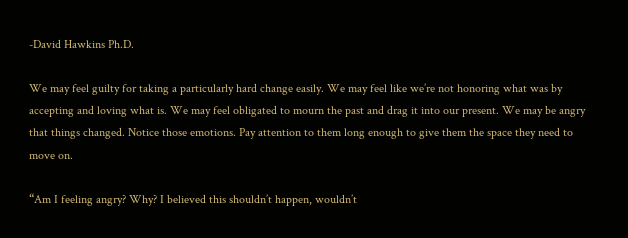-David Hawkins Ph.D.

We may feel guilty for taking a particularly hard change easily. We may feel like we’re not honoring what was by accepting and loving what is. We may feel obligated to mourn the past and drag it into our present. We may be angry that things changed. Notice those emotions. Pay attention to them long enough to give them the space they need to move on.

“Am I feeling angry? Why? I believed this shouldn’t happen, wouldn’t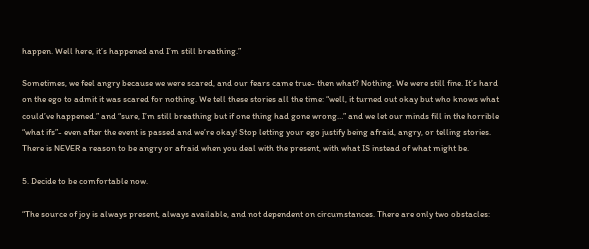happen. Well here, it’s happened and I’m still breathing.”

Sometimes, we feel angry because we were scared, and our fears came true- then what? Nothing. We were still fine. It’s hard on the ego to admit it was scared for nothing. We tell these stories all the time: “well, it turned out okay but who knows what could’ve happened.” and “sure, I’m still breathing but if one thing had gone wrong…” and we let our minds fill in the horrible “what ifs”- even after the event is passed and we’re okay! Stop letting your ego justify being afraid, angry, or telling stories. There is NEVER a reason to be angry or afraid when you deal with the present, with what IS instead of what might be.

5. Decide to be comfortable now.

“The source of joy is always present, always available, and not dependent on circumstances. There are only two obstacles: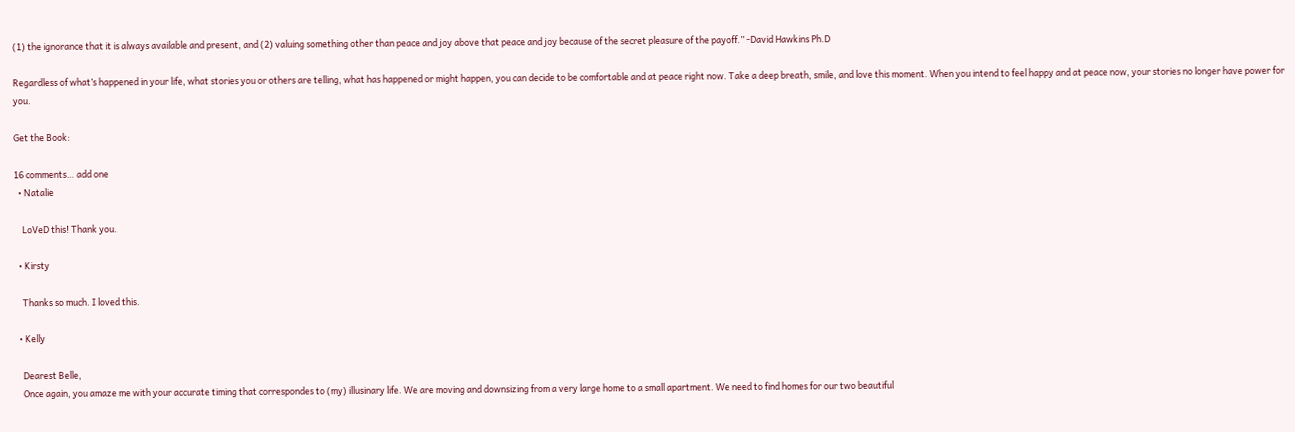(1) the ignorance that it is always available and present, and (2) valuing something other than peace and joy above that peace and joy because of the secret pleasure of the payoff.” -David Hawkins Ph.D

Regardless of what’s happened in your life, what stories you or others are telling, what has happened or might happen, you can decide to be comfortable and at peace right now. Take a deep breath, smile, and love this moment. When you intend to feel happy and at peace now, your stories no longer have power for you.

Get the Book:

16 comments… add one
  • Natalie

    LoVeD this! Thank you.

  • Kirsty

    Thanks so much. I loved this.

  • Kelly

    Dearest Belle,
    Once again, you amaze me with your accurate timing that correspondes to (my) illusinary life. We are moving and downsizing from a very large home to a small apartment. We need to find homes for our two beautiful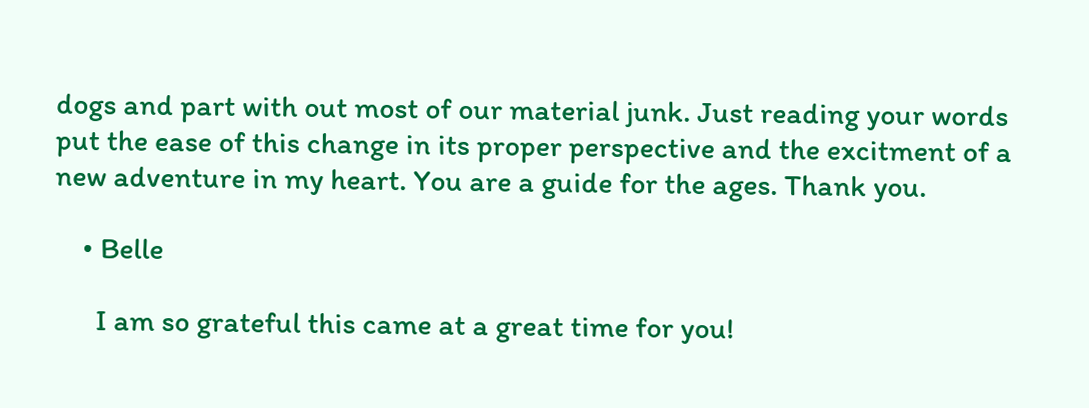dogs and part with out most of our material junk. Just reading your words put the ease of this change in its proper perspective and the excitment of a new adventure in my heart. You are a guide for the ages. Thank you.

    • Belle

      I am so grateful this came at a great time for you!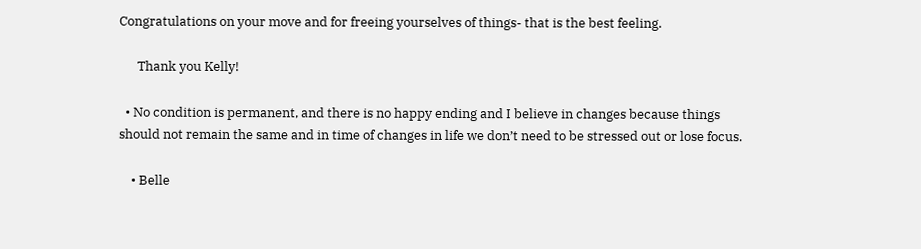Congratulations on your move and for freeing yourselves of things- that is the best feeling.

      Thank you Kelly!

  • No condition is permanent, and there is no happy ending and I believe in changes because things should not remain the same and in time of changes in life we don’t need to be stressed out or lose focus.

    • Belle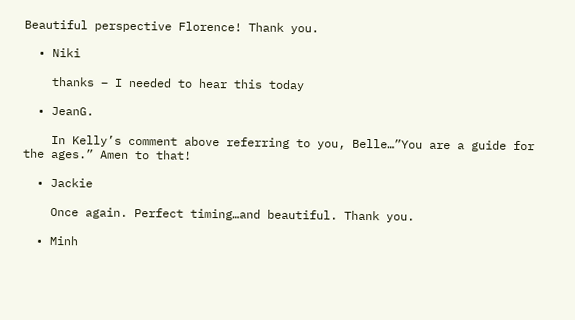Beautiful perspective Florence! Thank you.

  • Niki

    thanks – I needed to hear this today

  • JeanG.

    In Kelly’s comment above referring to you, Belle…”You are a guide for the ages.” Amen to that!

  • Jackie

    Once again. Perfect timing…and beautiful. Thank you.

  • Minh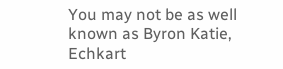You may not be as well known as Byron Katie, Echkart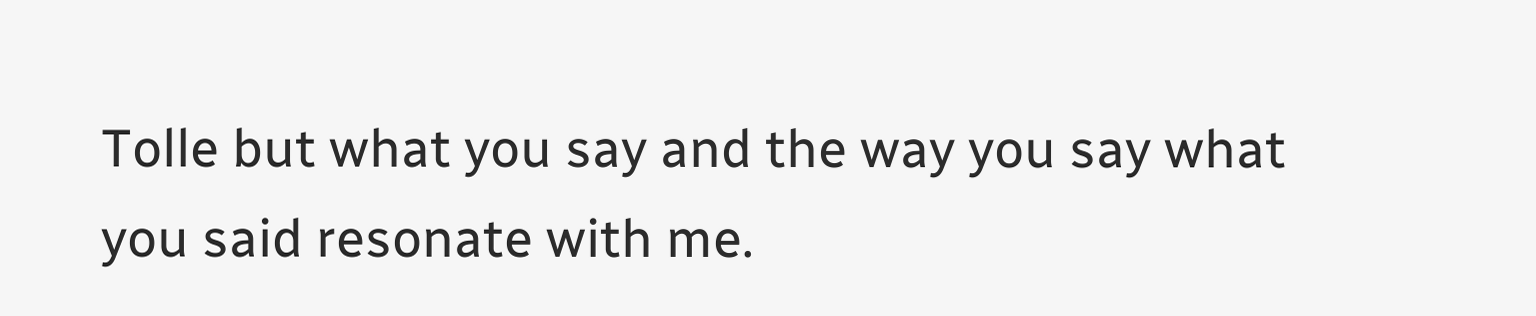Tolle but what you say and the way you say what you said resonate with me.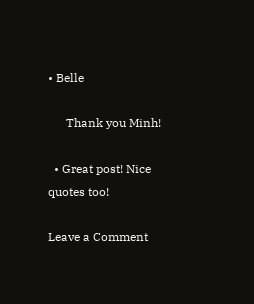• Belle

      Thank you Minh!

  • Great post! Nice quotes too!

Leave a Comment